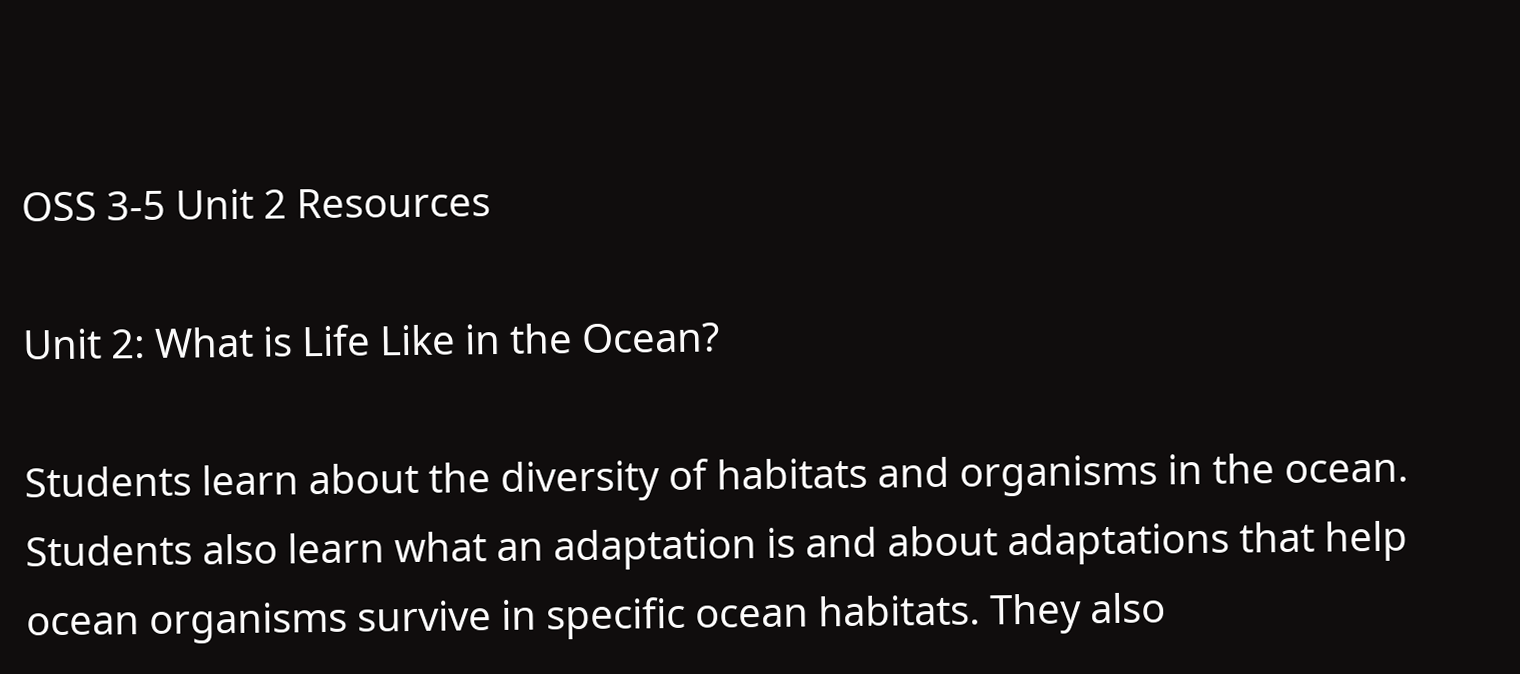OSS 3-5 Unit 2 Resources

Unit 2: What is Life Like in the Ocean?

Students learn about the diversity of habitats and organisms in the ocean. Students also learn what an adaptation is and about adaptations that help ocean organisms survive in specific ocean habitats. They also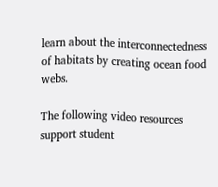learn about the interconnectedness of habitats by creating ocean food webs.

The following video resources support student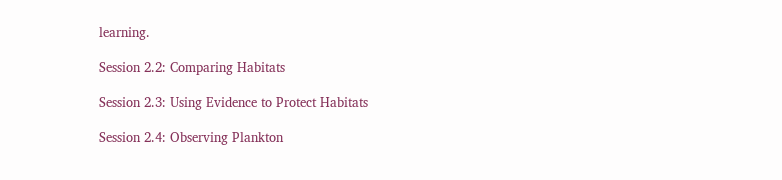learning.

Session 2.2: Comparing Habitats

Session 2.3: Using Evidence to Protect Habitats

Session 2.4: Observing Plankton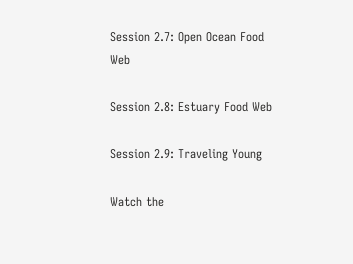Session 2.7: Open Ocean Food Web

Session 2.8: Estuary Food Web

Session 2.9: Traveling Young

Watch the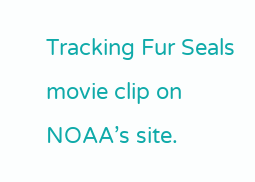Tracking Fur Seals movie clip on NOAA’s site.